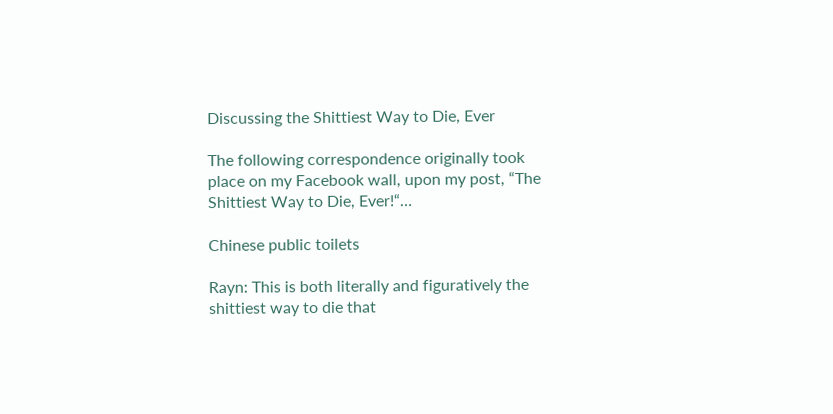Discussing the Shittiest Way to Die, Ever

The following correspondence originally took place on my Facebook wall, upon my post, “The Shittiest Way to Die, Ever!“…

Chinese public toilets

Rayn: This is both literally and figuratively the shittiest way to die that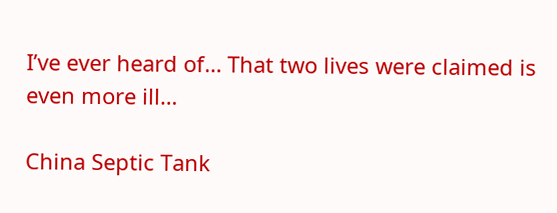I’ve ever heard of… That two lives were claimed is even more ill…

China Septic Tank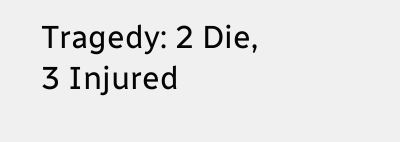Tragedy: 2 Die, 3 Injured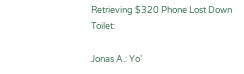Retrieving $320 Phone Lost Down Toilet:

Jonas A.: Yo’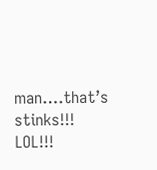man….that’s stinks!!! LOL!!!